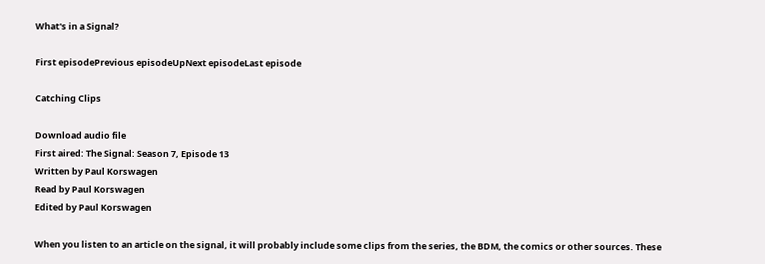What's in a Signal?

First episodePrevious episodeUpNext episodeLast episode

Catching Clips

Download audio file
First aired: The Signal: Season 7, Episode 13
Written by Paul Korswagen
Read by Paul Korswagen
Edited by Paul Korswagen

When you listen to an article on the signal, it will probably include some clips from the series, the BDM, the comics or other sources. These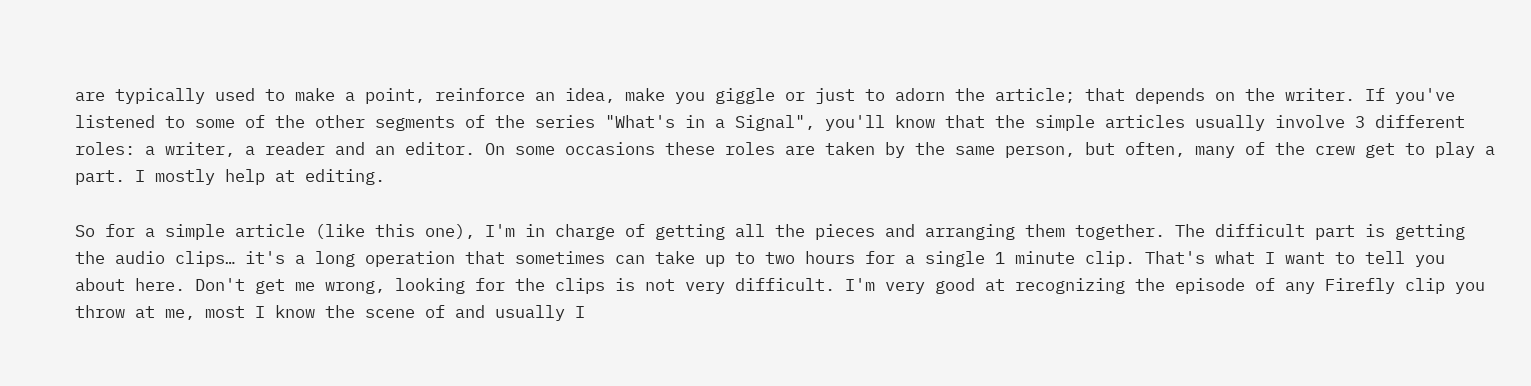are typically used to make a point, reinforce an idea, make you giggle or just to adorn the article; that depends on the writer. If you've listened to some of the other segments of the series "What's in a Signal", you'll know that the simple articles usually involve 3 different roles: a writer, a reader and an editor. On some occasions these roles are taken by the same person, but often, many of the crew get to play a part. I mostly help at editing.

So for a simple article (like this one), I'm in charge of getting all the pieces and arranging them together. The difficult part is getting the audio clips… it's a long operation that sometimes can take up to two hours for a single 1 minute clip. That's what I want to tell you about here. Don't get me wrong, looking for the clips is not very difficult. I'm very good at recognizing the episode of any Firefly clip you throw at me, most I know the scene of and usually I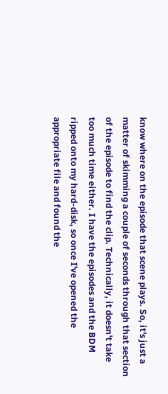know where on the episode that scene plays. So, it's just a matter of skimming a couple of seconds through that section of the episode to find the clip. Technically, it doesn't take too much time either. I have the episodes and the BDM ripped onto my hard-disk, so once I've opened the appropriate file and found the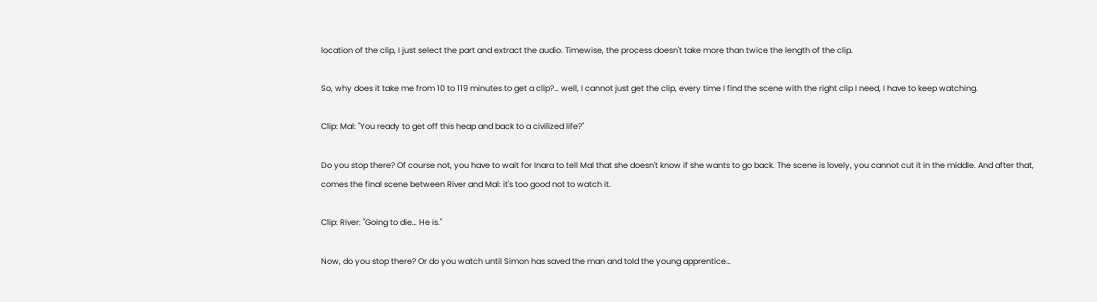location of the clip, I just select the part and extract the audio. Timewise, the process doesn't take more than twice the length of the clip.

So, why does it take me from 10 to 119 minutes to get a clip?… well, I cannot just get the clip, every time I find the scene with the right clip I need, I have to keep watching.

Clip: Mal: "You ready to get off this heap and back to a civilized life?"

Do you stop there? Of course not, you have to wait for Inara to tell Mal that she doesn't know if she wants to go back. The scene is lovely, you cannot cut it in the middle. And after that, comes the final scene between River and Mal: it's too good not to watch it.

Clip: River: "Going to die… He is."

Now, do you stop there? Or do you watch until Simon has saved the man and told the young apprentice…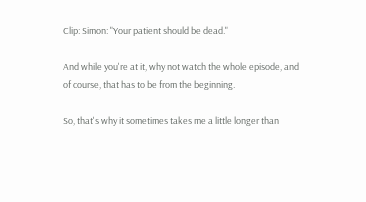Clip: Simon: "Your patient should be dead."

And while you're at it, why not watch the whole episode, and of course, that has to be from the beginning.

So, that's why it sometimes takes me a little longer than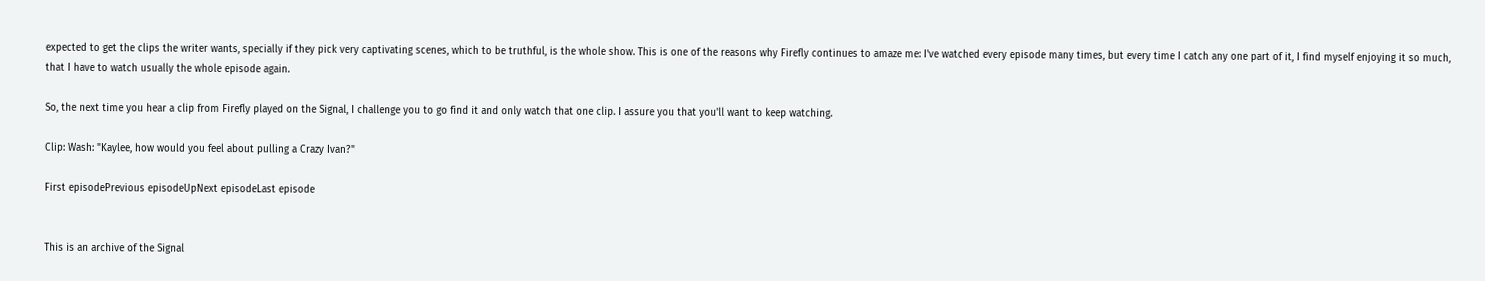expected to get the clips the writer wants, specially if they pick very captivating scenes, which to be truthful, is the whole show. This is one of the reasons why Firefly continues to amaze me: I've watched every episode many times, but every time I catch any one part of it, I find myself enjoying it so much, that I have to watch usually the whole episode again.

So, the next time you hear a clip from Firefly played on the Signal, I challenge you to go find it and only watch that one clip. I assure you that you'll want to keep watching.

Clip: Wash: "Kaylee, how would you feel about pulling a Crazy Ivan?"

First episodePrevious episodeUpNext episodeLast episode


This is an archive of the Signal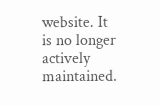website. It is no longer actively maintained.